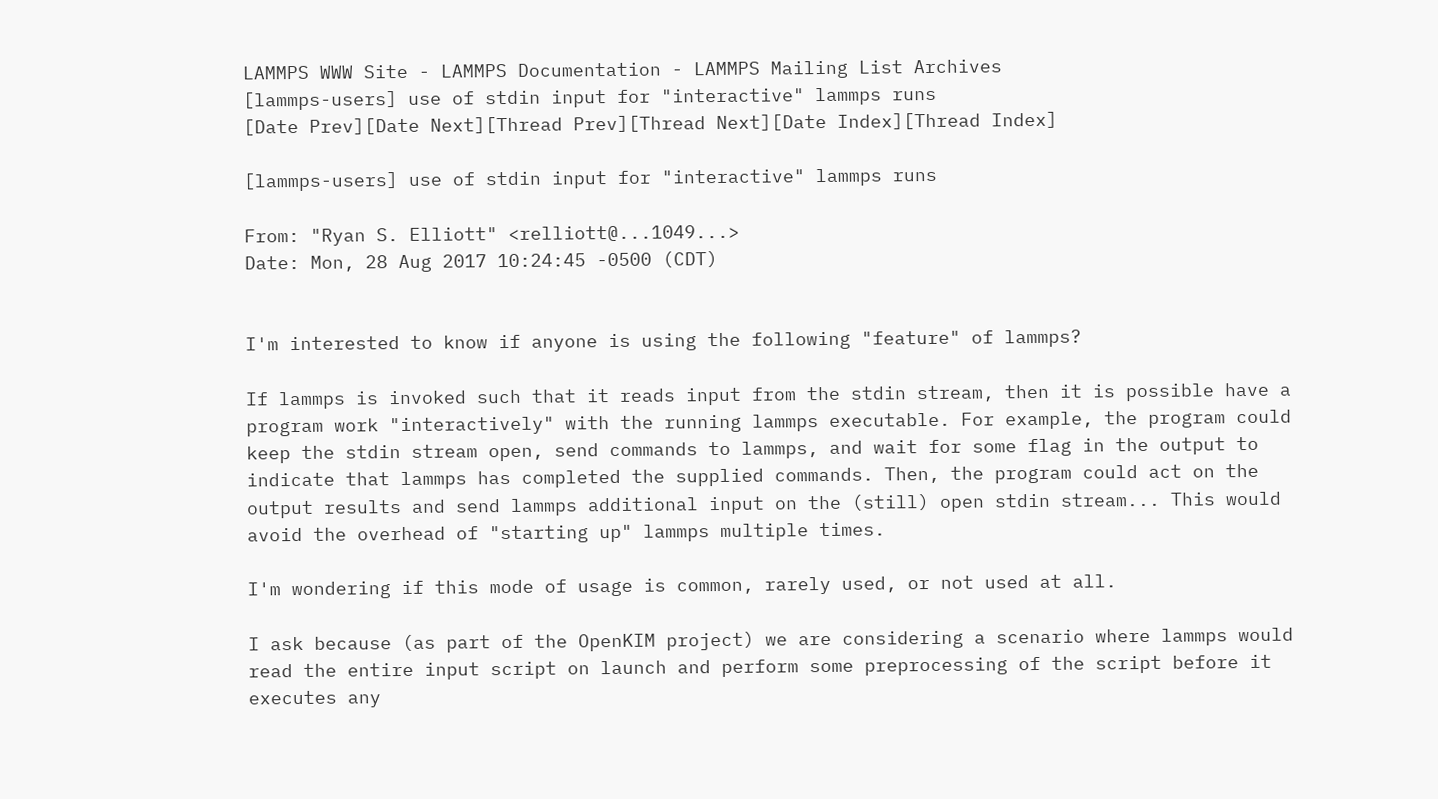LAMMPS WWW Site - LAMMPS Documentation - LAMMPS Mailing List Archives
[lammps-users] use of stdin input for "interactive" lammps runs
[Date Prev][Date Next][Thread Prev][Thread Next][Date Index][Thread Index]

[lammps-users] use of stdin input for "interactive" lammps runs

From: "Ryan S. Elliott" <relliott@...1049...>
Date: Mon, 28 Aug 2017 10:24:45 -0500 (CDT)


I'm interested to know if anyone is using the following "feature" of lammps?

If lammps is invoked such that it reads input from the stdin stream, then it is possible have a program work "interactively" with the running lammps executable. For example, the program could keep the stdin stream open, send commands to lammps, and wait for some flag in the output to indicate that lammps has completed the supplied commands. Then, the program could act on the output results and send lammps additional input on the (still) open stdin stream... This would avoid the overhead of "starting up" lammps multiple times.

I'm wondering if this mode of usage is common, rarely used, or not used at all.

I ask because (as part of the OpenKIM project) we are considering a scenario where lammps would read the entire input script on launch and perform some preprocessing of the script before it executes any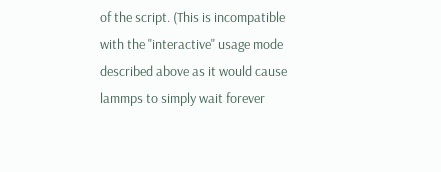of the script. (This is incompatible with the "interactive" usage mode described above as it would cause lammps to simply wait forever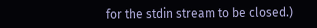for the stdin stream to be closed.)